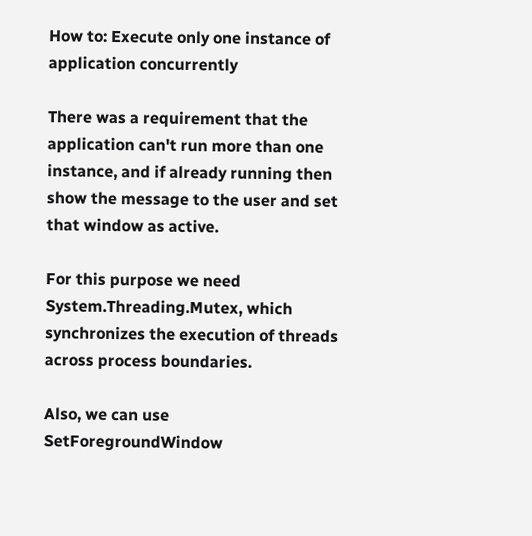How to: Execute only one instance of application concurrently

There was a requirement that the application can't run more than one instance, and if already running then show the message to the user and set that window as active.

For this purpose we need System.Threading.Mutex, which synchronizes the execution of threads across process boundaries.

Also, we can use SetForegroundWindow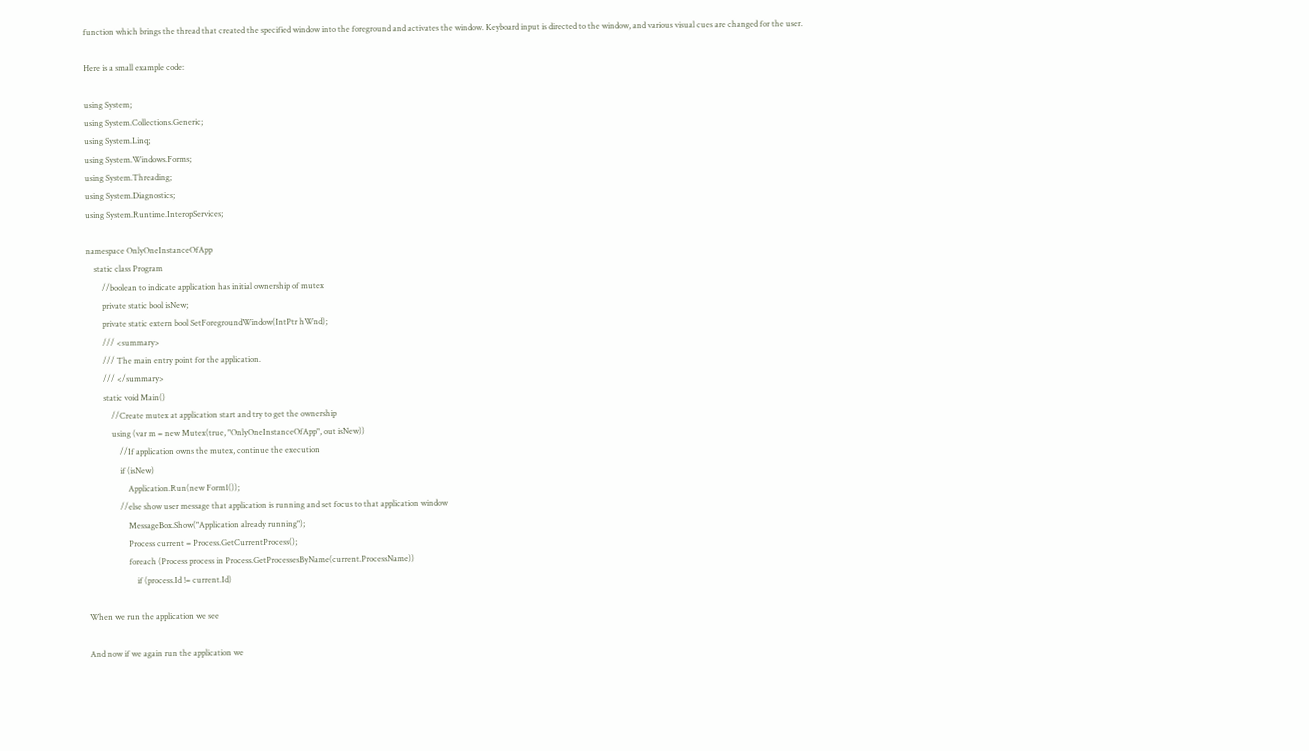function which brings the thread that created the specified window into the foreground and activates the window. Keyboard input is directed to the window, and various visual cues are changed for the user.

Here is a small example code:

using System;
using System.Collections.Generic;
using System.Linq;
using System.Windows.Forms;
using System.Threading;
using System.Diagnostics;
using System.Runtime.InteropServices;

namespace OnlyOneInstanceOfApp
    static class Program
        //boolean to indicate application has initial ownership of mutex
        private static bool isNew;
        private static extern bool SetForegroundWindow(IntPtr hWnd);
        /// <summary>
        /// The main entry point for the application.
        /// </summary>
        static void Main()
            //Create mutex at application start and try to get the ownership
            using (var m = new Mutex(true, "OnlyOneInstanceOfApp", out isNew))
                //If application owns the mutex, continue the execution
                if (isNew)
                    Application.Run(new Form1());
                //else show user message that application is running and set focus to that application window
                    MessageBox.Show("Application already running");
                    Process current = Process.GetCurrentProcess();
                    foreach (Process process in Process.GetProcessesByName(current.ProcessName))
                        if (process.Id != current.Id)

When we run the application we see

And now if we again run the application we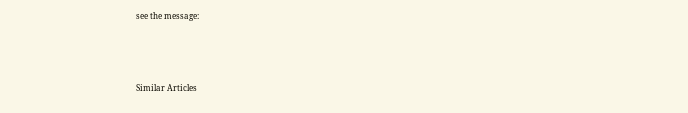see the message:



Similar Articles